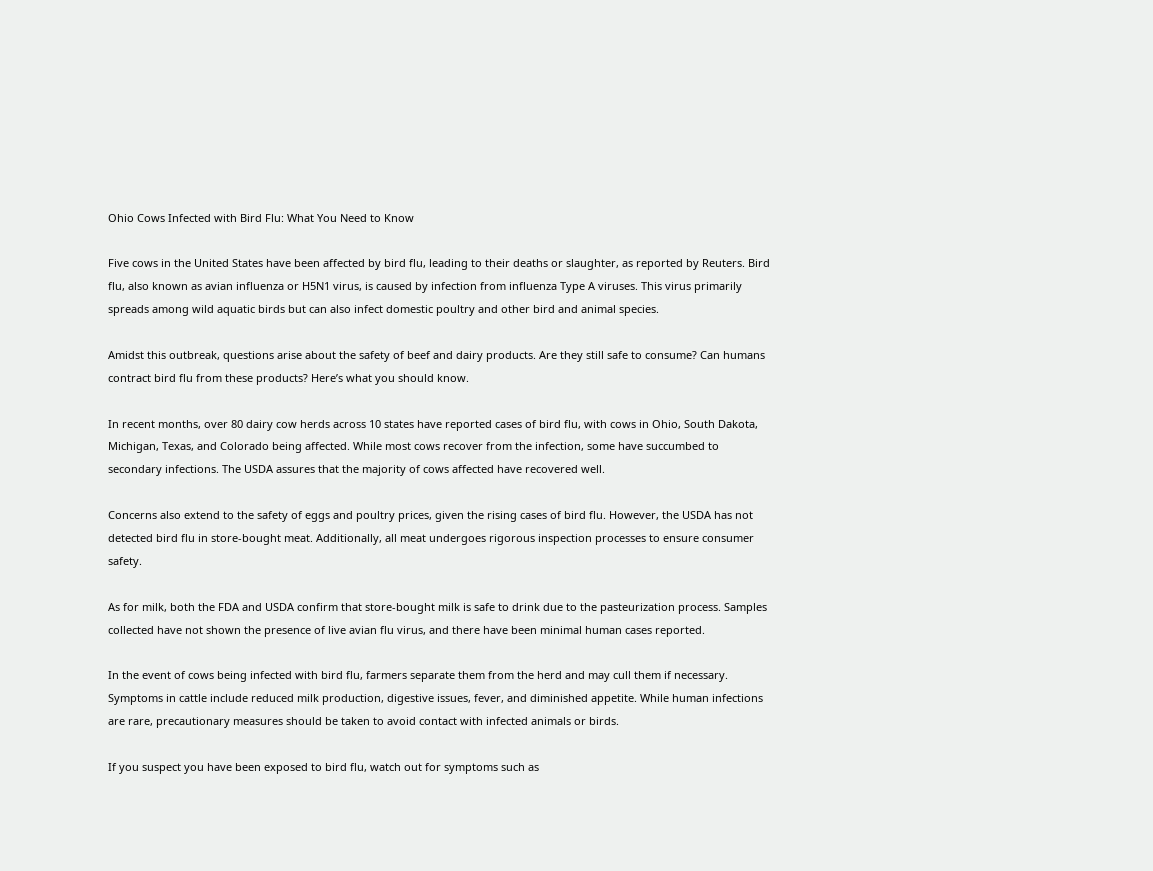Ohio Cows Infected with Bird Flu: What You Need to Know

Five cows in the United States have been affected by bird flu, leading to their deaths or slaughter, as reported by Reuters. Bird flu, also known as avian influenza or H5N1 virus, is caused by infection from influenza Type A viruses. This virus primarily spreads among wild aquatic birds but can also infect domestic poultry and other bird and animal species.

Amidst this outbreak, questions arise about the safety of beef and dairy products. Are they still safe to consume? Can humans contract bird flu from these products? Here’s what you should know.

In recent months, over 80 dairy cow herds across 10 states have reported cases of bird flu, with cows in Ohio, South Dakota, Michigan, Texas, and Colorado being affected. While most cows recover from the infection, some have succumbed to secondary infections. The USDA assures that the majority of cows affected have recovered well.

Concerns also extend to the safety of eggs and poultry prices, given the rising cases of bird flu. However, the USDA has not detected bird flu in store-bought meat. Additionally, all meat undergoes rigorous inspection processes to ensure consumer safety.

As for milk, both the FDA and USDA confirm that store-bought milk is safe to drink due to the pasteurization process. Samples collected have not shown the presence of live avian flu virus, and there have been minimal human cases reported.

In the event of cows being infected with bird flu, farmers separate them from the herd and may cull them if necessary. Symptoms in cattle include reduced milk production, digestive issues, fever, and diminished appetite. While human infections are rare, precautionary measures should be taken to avoid contact with infected animals or birds.

If you suspect you have been exposed to bird flu, watch out for symptoms such as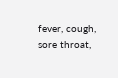fever, cough, sore throat,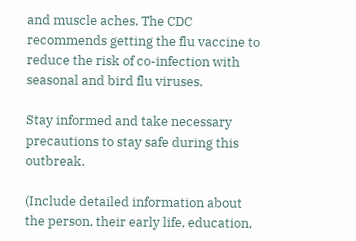and muscle aches. The CDC recommends getting the flu vaccine to reduce the risk of co-infection with seasonal and bird flu viruses.

Stay informed and take necessary precautions to stay safe during this outbreak.

(Include detailed information about the person, their early life, education,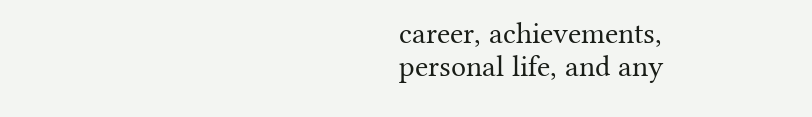career, achievements, personal life, and any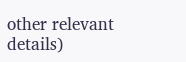other relevant details)